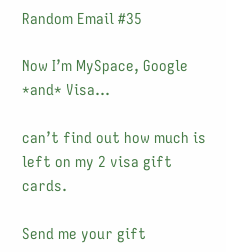Random Email #35

Now I’m MySpace, Google *and* Visa…

can’t find out how much is left on my 2 visa gift cards.

Send me your gift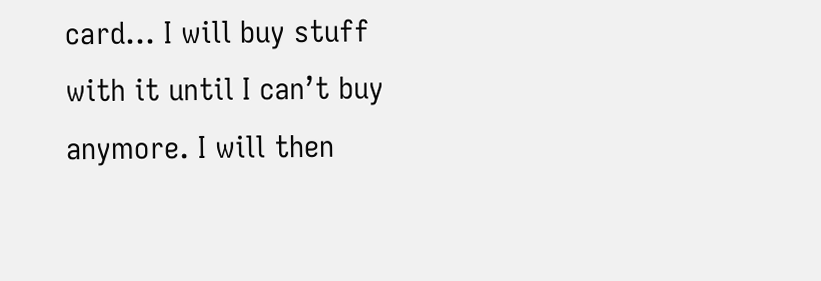card… I will buy stuff with it until I can’t buy anymore. I will then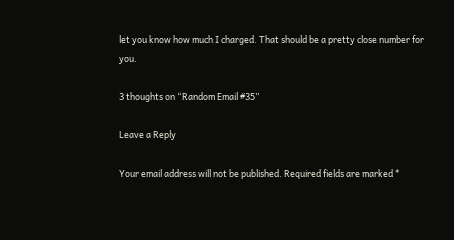let you know how much I charged. That should be a pretty close number for you.

3 thoughts on “Random Email #35”

Leave a Reply

Your email address will not be published. Required fields are marked *